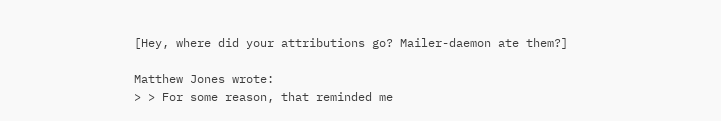[Hey, where did your attributions go? Mailer-daemon ate them?]

Matthew Jones wrote:
> > For some reason, that reminded me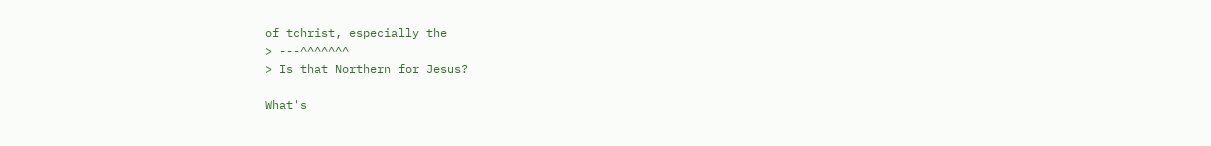of tchrist, especially the
> ---^^^^^^^
> Is that Northern for Jesus?

What's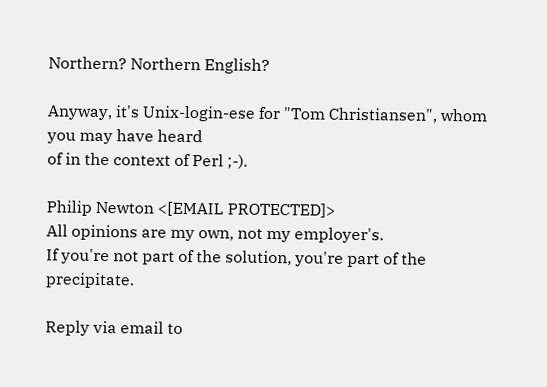Northern? Northern English?

Anyway, it's Unix-login-ese for "Tom Christiansen", whom you may have heard
of in the context of Perl ;-).

Philip Newton <[EMAIL PROTECTED]>
All opinions are my own, not my employer's.
If you're not part of the solution, you're part of the precipitate.

Reply via email to